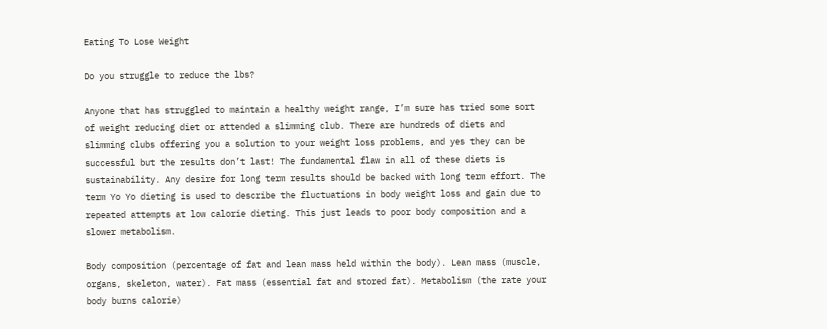Eating To Lose Weight

Do you struggle to reduce the lbs?

Anyone that has struggled to maintain a healthy weight range, I’m sure has tried some sort of weight reducing diet or attended a slimming club. There are hundreds of diets and slimming clubs offering you a solution to your weight loss problems, and yes they can be successful but the results don’t last! The fundamental flaw in all of these diets is sustainability. Any desire for long term results should be backed with long term effort. The term Yo Yo dieting is used to describe the fluctuations in body weight loss and gain due to repeated attempts at low calorie dieting. This just leads to poor body composition and a slower metabolism.

Body composition (percentage of fat and lean mass held within the body). Lean mass (muscle, organs, skeleton, water). Fat mass (essential fat and stored fat). Metabolism (the rate your body burns calorie)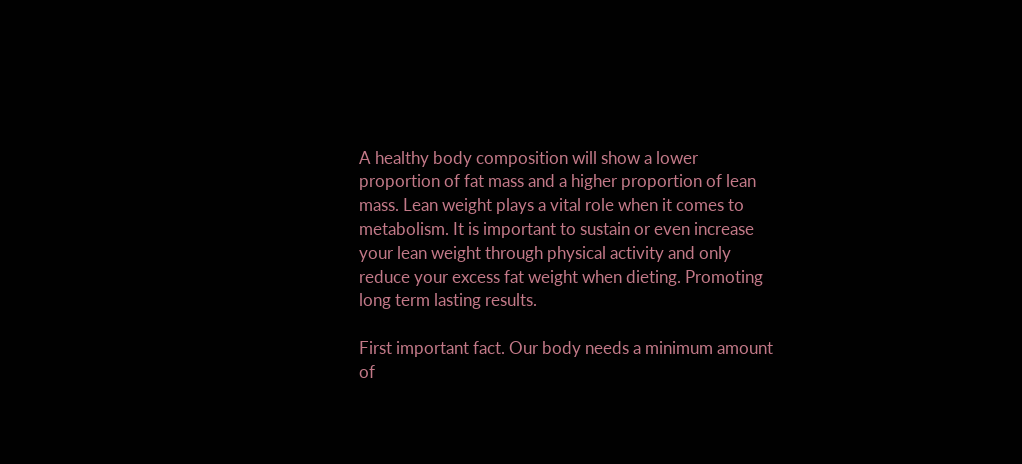A healthy body composition will show a lower proportion of fat mass and a higher proportion of lean mass. Lean weight plays a vital role when it comes to metabolism. It is important to sustain or even increase your lean weight through physical activity and only reduce your excess fat weight when dieting. Promoting long term lasting results.

First important fact. Our body needs a minimum amount of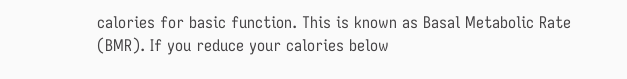calories for basic function. This is known as Basal Metabolic Rate (BMR). If you reduce your calories below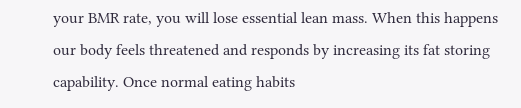your BMR rate, you will lose essential lean mass. When this happens our body feels threatened and responds by increasing its fat storing capability. Once normal eating habits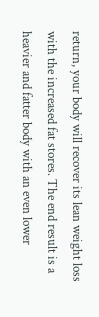return, your body will recover its lean weight loss with the increased fat stores. The end result is a heavier and fatter body with an even lower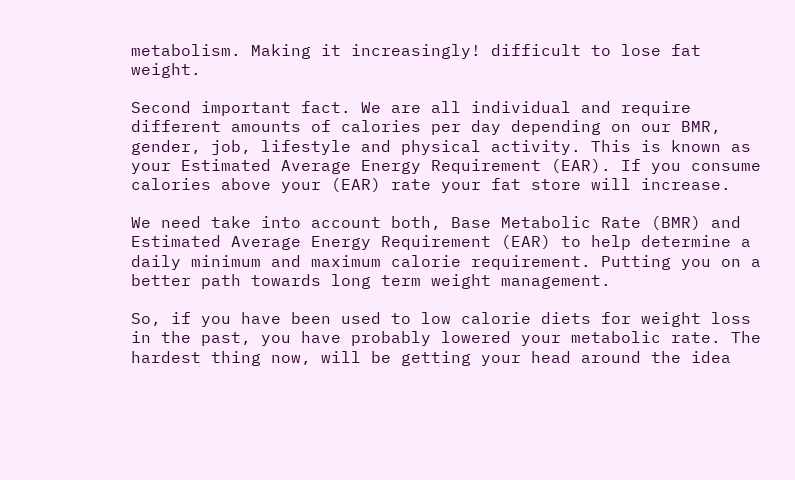metabolism. Making it increasingly! difficult to lose fat weight.

Second important fact. We are all individual and require different amounts of calories per day depending on our BMR, gender, job, lifestyle and physical activity. This is known as your Estimated Average Energy Requirement (EAR). If you consume calories above your (EAR) rate your fat store will increase.

We need take into account both, Base Metabolic Rate (BMR) and Estimated Average Energy Requirement (EAR) to help determine a daily minimum and maximum calorie requirement. Putting you on a better path towards long term weight management.

So, if you have been used to low calorie diets for weight loss in the past, you have probably lowered your metabolic rate. The hardest thing now, will be getting your head around the idea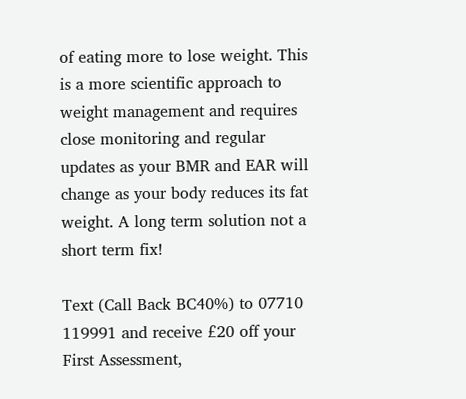of eating more to lose weight. This is a more scientific approach to weight management and requires close monitoring and regular updates as your BMR and EAR will change as your body reduces its fat weight. A long term solution not a short term fix!

Text (Call Back BC40%) to 07710 119991 and receive £20 off your First Assessment,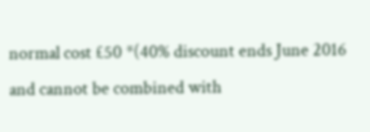normal cost £50 *(40% discount ends June 2016 and cannot be combined with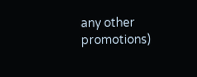any other promotions)